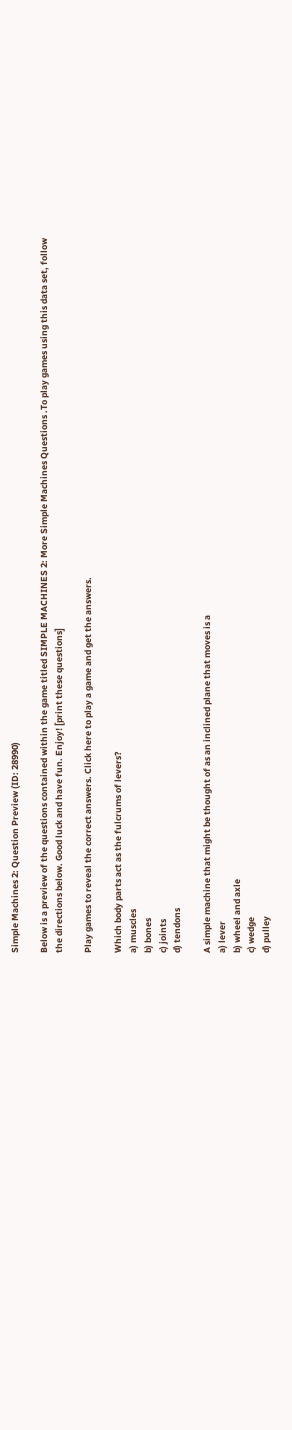Simple Machines 2: Question Preview (ID: 28990)

Below is a preview of the questions contained within the game titled SIMPLE MACHINES 2: More Simple Machines Questions .To play games using this data set, follow the directions below. Good luck and have fun. Enjoy! [print these questions]

Play games to reveal the correct answers. Click here to play a game and get the answers.

Which body parts act as the fulcrums of levers?
a) muscles
b) bones
c) joints
d) tendons

A simple machine that might be thought of as an inclined plane that moves is a
a) lever
b) wheel and axle
c) wedge
d) pulley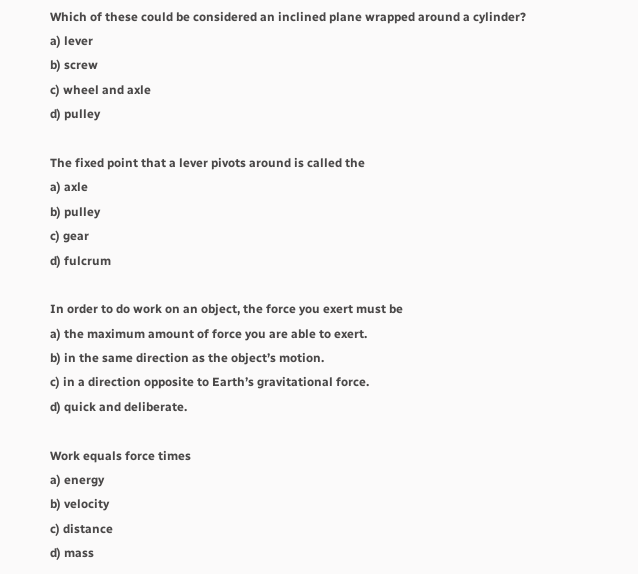Which of these could be considered an inclined plane wrapped around a cylinder?
a) lever
b) screw
c) wheel and axle
d) pulley

The fixed point that a lever pivots around is called the
a) axle
b) pulley
c) gear
d) fulcrum

In order to do work on an object, the force you exert must be
a) the maximum amount of force you are able to exert.
b) in the same direction as the object’s motion.
c) in a direction opposite to Earth’s gravitational force.
d) quick and deliberate.

Work equals force times
a) energy
b) velocity
c) distance
d) mass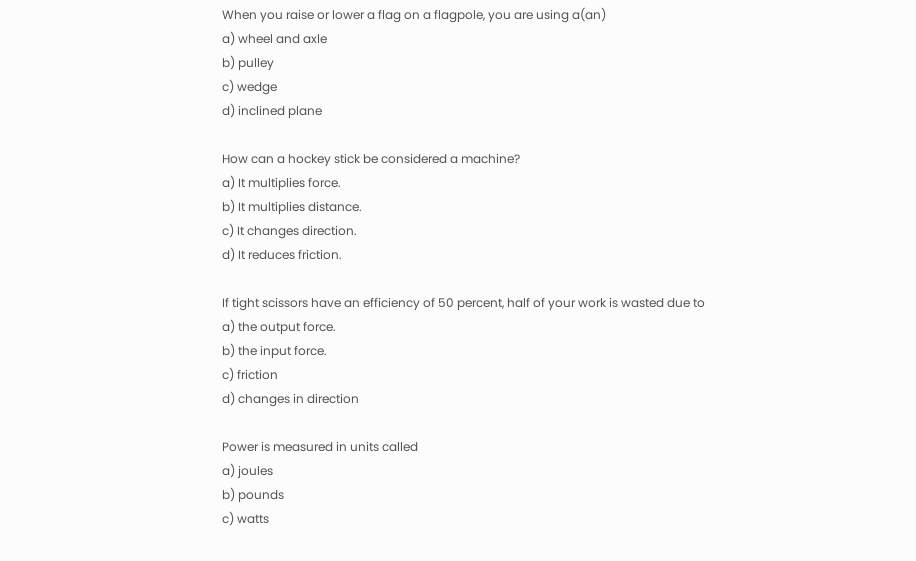When you raise or lower a flag on a flagpole, you are using a(an)
a) wheel and axle
b) pulley
c) wedge
d) inclined plane

How can a hockey stick be considered a machine?
a) It multiplies force.
b) It multiplies distance.
c) It changes direction.
d) It reduces friction.

If tight scissors have an efficiency of 50 percent, half of your work is wasted due to
a) the output force.
b) the input force.
c) friction
d) changes in direction

Power is measured in units called
a) joules
b) pounds
c) watts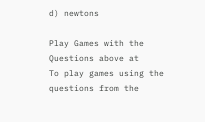d) newtons

Play Games with the Questions above at
To play games using the questions from the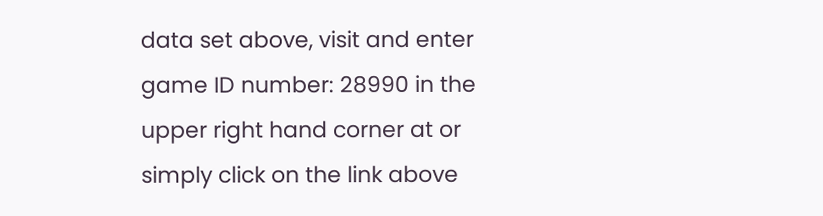data set above, visit and enter game ID number: 28990 in the upper right hand corner at or simply click on the link above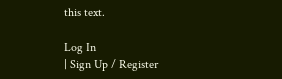this text.

Log In
| Sign Up / Register